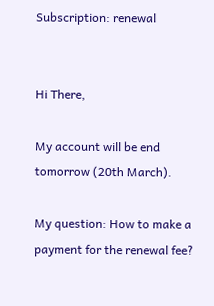Subscription: renewal


Hi There,

My account will be end tomorrow (20th March).

My question: How to make a payment for the renewal fee?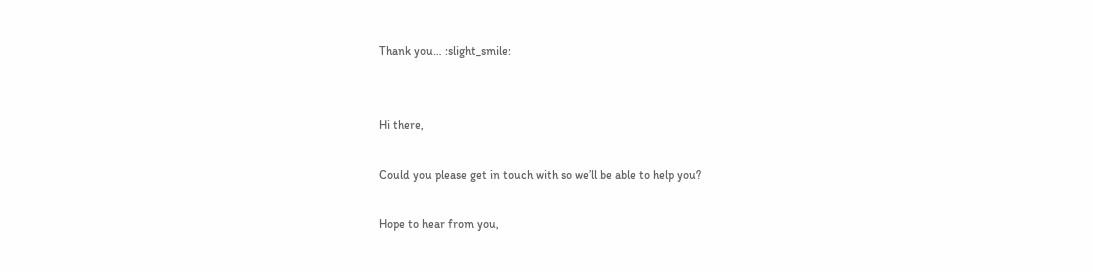Thank you… :slight_smile:


Hi there,

Could you please get in touch with so we’ll be able to help you?

Hope to hear from you,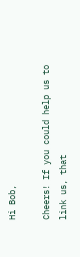Hi Bob,

Cheers! If you could help us to link us, that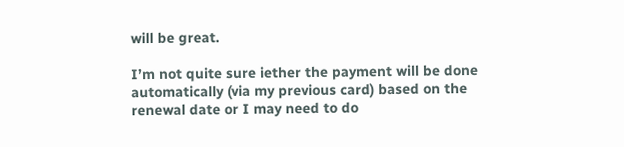will be great.

I’m not quite sure iether the payment will be done automatically (via my previous card) based on the renewal date or I may need to do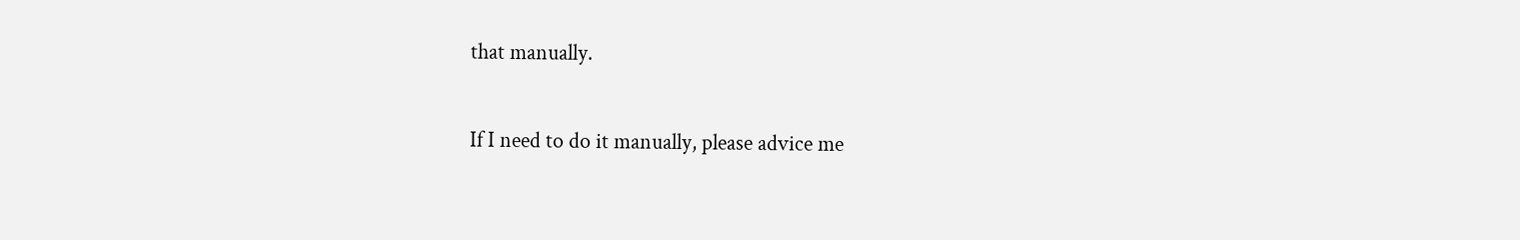that manually.

If I need to do it manually, please advice me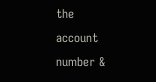the account number &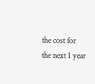the cost for the next 1 year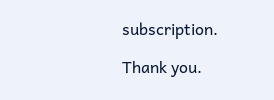subscription.

Thank you.